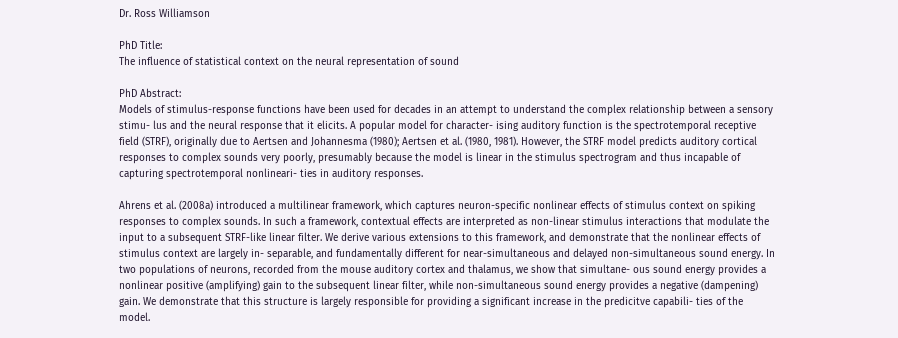Dr. Ross Williamson

PhD Title:
The influence of statistical context on the neural representation of sound

PhD Abstract:
Models of stimulus-response functions have been used for decades in an attempt to understand the complex relationship between a sensory stimu- lus and the neural response that it elicits. A popular model for character- ising auditory function is the spectrotemporal receptive field (STRF), originally due to Aertsen and Johannesma (1980); Aertsen et al. (1980, 1981). However, the STRF model predicts auditory cortical responses to complex sounds very poorly, presumably because the model is linear in the stimulus spectrogram and thus incapable of capturing spectrotemporal nonlineari- ties in auditory responses.

Ahrens et al. (2008a) introduced a multilinear framework, which captures neuron-specific nonlinear effects of stimulus context on spiking responses to complex sounds. In such a framework, contextual effects are interpreted as non-linear stimulus interactions that modulate the input to a subsequent STRF-like linear filter. We derive various extensions to this framework, and demonstrate that the nonlinear effects of stimulus context are largely in- separable, and fundamentally different for near-simultaneous and delayed non-simultaneous sound energy. In two populations of neurons, recorded from the mouse auditory cortex and thalamus, we show that simultane- ous sound energy provides a nonlinear positive (amplifying) gain to the subsequent linear filter, while non-simultaneous sound energy provides a negative (dampening) gain. We demonstrate that this structure is largely responsible for providing a significant increase in the predicitve capabili- ties of the model.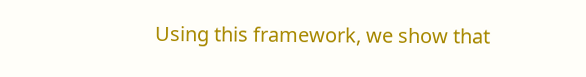Using this framework, we show that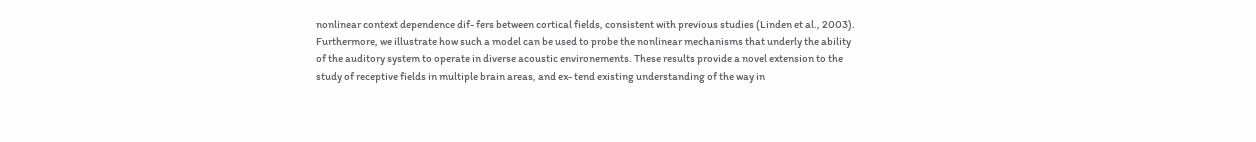nonlinear context dependence dif- fers between cortical fields, consistent with previous studies (Linden et al., 2003). Furthermore, we illustrate how such a model can be used to probe the nonlinear mechanisms that underly the ability of the auditory system to operate in diverse acoustic environements. These results provide a novel extension to the study of receptive fields in multiple brain areas, and ex- tend existing understanding of the way in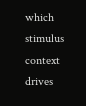which stimulus context drives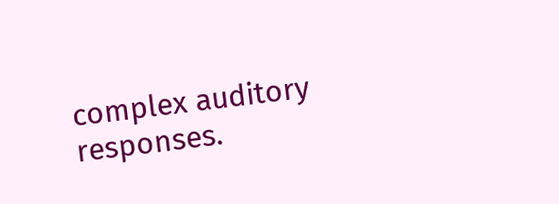complex auditory responses.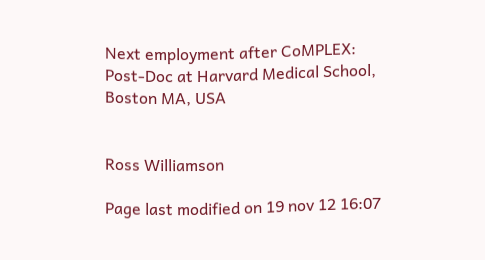Next employment after CoMPLEX:
Post-Doc at Harvard Medical School, Boston MA, USA


Ross Williamson

Page last modified on 19 nov 12 16:07